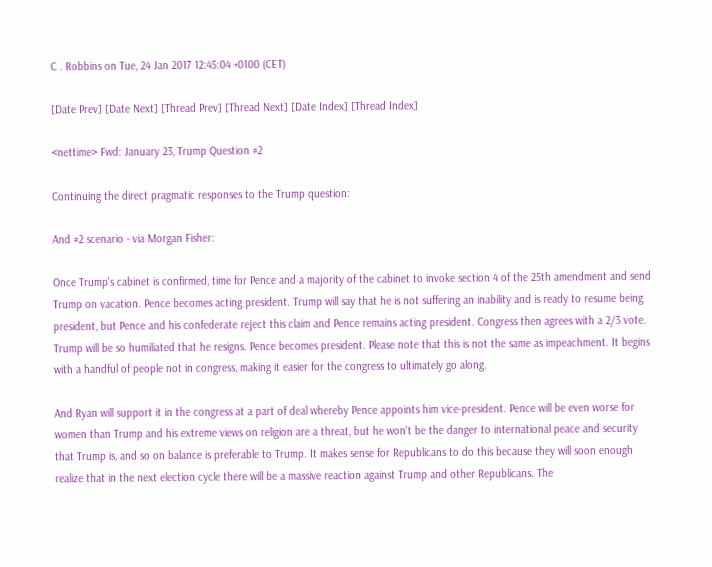C . Robbins on Tue, 24 Jan 2017 12:45:04 +0100 (CET)

[Date Prev] [Date Next] [Thread Prev] [Thread Next] [Date Index] [Thread Index]

<nettime> Fwd: January 23, Trump Question #2

Continuing the direct pragmatic responses to the Trump question:

And #2 scenario - via Morgan Fisher:

Once Trump's cabinet is confirmed, time for Pence and a majority of the cabinet to invoke section 4 of the 25th amendment and send Trump on vacation. Pence becomes acting president. Trump will say that he is not suffering an inability and is ready to resume being president, but Pence and his confederate reject this claim and Pence remains acting president. Congress then agrees with a 2/3 vote. Trump will be so humiliated that he resigns. Pence becomes president. Please note that this is not the same as impeachment. It begins with a handful of people not in congress, making it easier for the congress to ultimately go along.

And Ryan will support it in the congress at a part of deal whereby Pence appoints him vice-president. Pence will be even worse for women than Trump and his extreme views on religion are a threat, but he won't be the danger to international peace and security that Trump is, and so on balance is preferable to Trump. It makes sense for Republicans to do this because they will soon enough realize that in the next election cycle there will be a massive reaction against Trump and other Republicans. The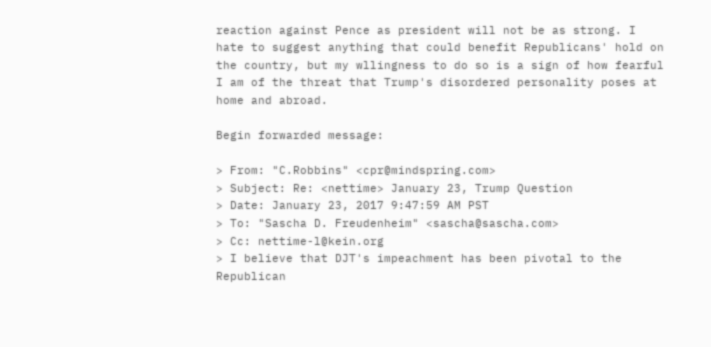reaction against Pence as president will not be as strong. I hate to suggest anything that could benefit Republicans' hold on the country, but my wllingness to do so is a sign of how fearful I am of the threat that Trump's disordered personality poses at home and abroad.

Begin forwarded message:

> From: "C.Robbins" <cpr@mindspring.com>
> Subject: Re: <nettime> January 23, Trump Question
> Date: January 23, 2017 9:47:59 AM PST
> To: "Sascha D. Freudenheim" <sascha@sascha.com>
> Cc: nettime-l@kein.org
> I believe that DJT's impeachment has been pivotal to the Republican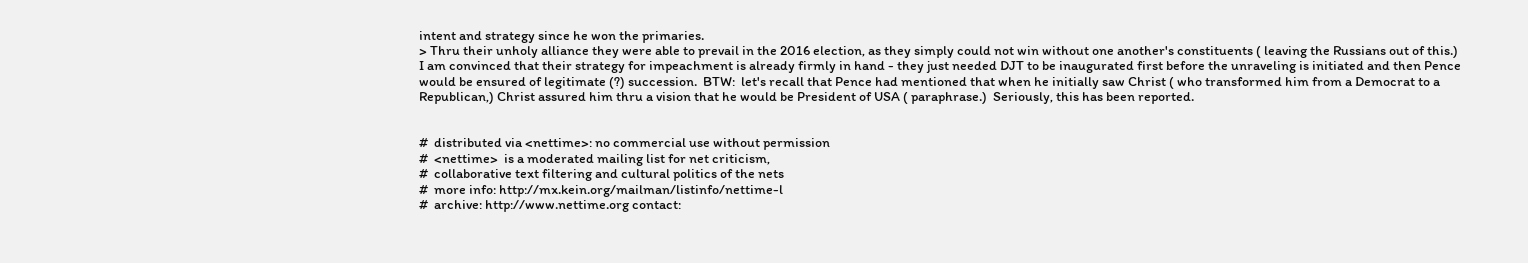intent and strategy since he won the primaries.
> Thru their unholy alliance they were able to prevail in the 2016 election, as they simply could not win without one another's constituents ( leaving the Russians out of this.)  I am convinced that their strategy for impeachment is already firmly in hand - they just needed DJT to be inaugurated first before the unraveling is initiated and then Pence would be ensured of legitimate (?) succession.  BTW:  let's recall that Pence had mentioned that when he initially saw Christ ( who transformed him from a Democrat to a Republican,) Christ assured him thru a vision that he would be President of USA ( paraphrase.)  Seriously, this has been reported.


#  distributed via <nettime>: no commercial use without permission
#  <nettime>  is a moderated mailing list for net criticism,
#  collaborative text filtering and cultural politics of the nets
#  more info: http://mx.kein.org/mailman/listinfo/nettime-l
#  archive: http://www.nettime.org contact: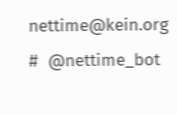nettime@kein.org
#  @nettime_bot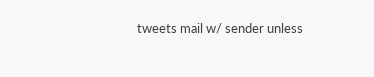tweets mail w/ sender unless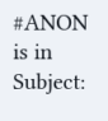#ANON is in Subject: